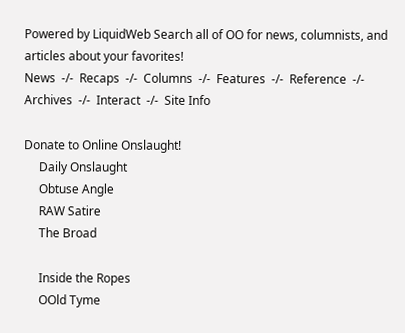Powered by LiquidWeb Search all of OO for news, columnists, and articles about your favorites!
News  -/-  Recaps  -/-  Columns  -/-  Features  -/-  Reference  -/-  Archives  -/-  Interact  -/-  Site Info

Donate to Online Onslaught!
     Daily Onslaught
     Obtuse Angle
     RAW Satire
     The Broad

     Inside the Ropes
     OOld Tyme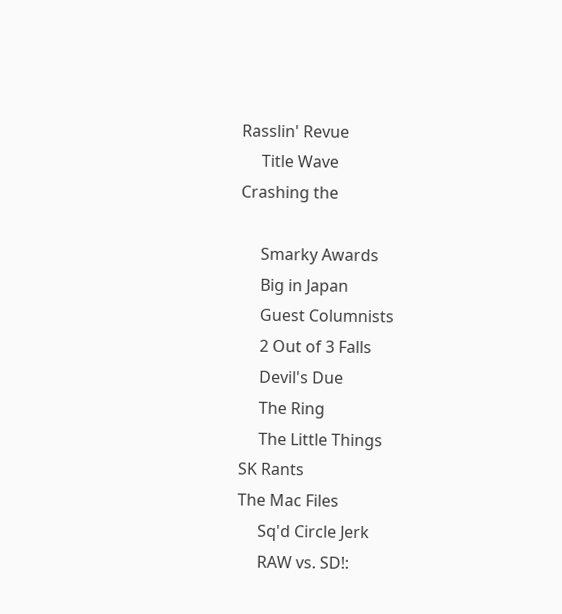Rasslin' Revue
     Title Wave
Crashing the

     Smarky Awards
     Big in Japan
     Guest Columnists
     2 Out of 3 Falls
     Devil's Due
     The Ring
     The Little Things
SK Rants
The Mac Files
     Sq'd Circle Jerk
     RAW vs. SD!: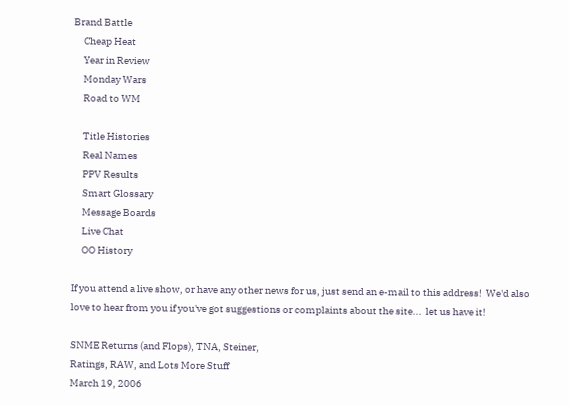Brand Battle
     Cheap Heat
     Year in Review
     Monday Wars
     Road to WM

     Title Histories
     Real Names
     PPV Results
     Smart Glossary
     Message Boards
     Live Chat
     OO History

If you attend a live show, or have any other news for us, just send an e-mail to this address!  We'd also love to hear from you if you've got suggestions or complaints about the site...  let us have it!

SNME Returns (and Flops), TNA, Steiner,
Ratings, RAW, and Lots More Stuff
March 19, 2006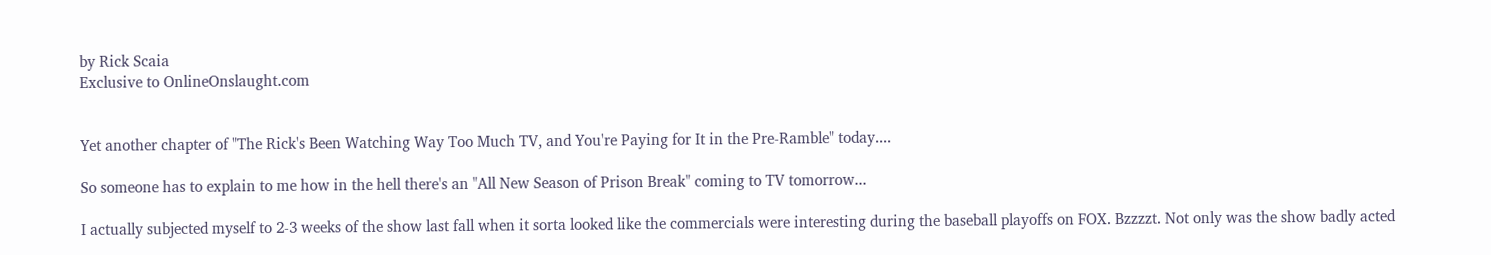by Rick Scaia
Exclusive to OnlineOnslaught.com


Yet another chapter of "The Rick's Been Watching Way Too Much TV, and You're Paying for It in the Pre-Ramble" today....

So someone has to explain to me how in the hell there's an "All New Season of Prison Break" coming to TV tomorrow...

I actually subjected myself to 2-3 weeks of the show last fall when it sorta looked like the commercials were interesting during the baseball playoffs on FOX. Bzzzzt. Not only was the show badly acted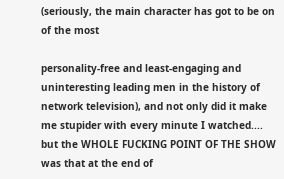(seriously, the main character has got to be on of the most

personality-free and least-engaging and uninteresting leading men in the history of network television), and not only did it make me stupider with every minute I watched.... but the WHOLE FUCKING POINT OF THE SHOW was that at the end of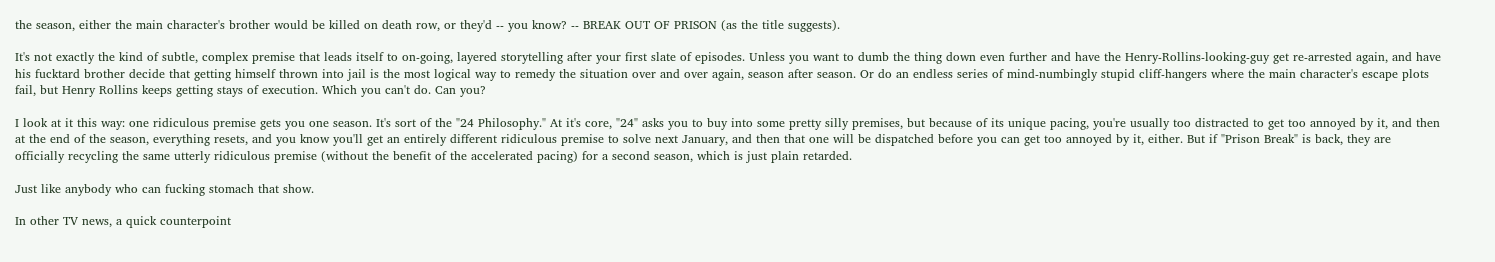the season, either the main character's brother would be killed on death row, or they'd -- you know? -- BREAK OUT OF PRISON (as the title suggests).

It's not exactly the kind of subtle, complex premise that leads itself to on-going, layered storytelling after your first slate of episodes. Unless you want to dumb the thing down even further and have the Henry-Rollins-looking-guy get re-arrested again, and have his fucktard brother decide that getting himself thrown into jail is the most logical way to remedy the situation over and over again, season after season. Or do an endless series of mind-numbingly stupid cliff-hangers where the main character's escape plots fail, but Henry Rollins keeps getting stays of execution. Which you can't do. Can you?

I look at it this way: one ridiculous premise gets you one season. It's sort of the "24 Philosophy." At it's core, "24" asks you to buy into some pretty silly premises, but because of its unique pacing, you're usually too distracted to get too annoyed by it, and then at the end of the season, everything resets, and you know you'll get an entirely different ridiculous premise to solve next January, and then that one will be dispatched before you can get too annoyed by it, either. But if "Prison Break" is back, they are officially recycling the same utterly ridiculous premise (without the benefit of the accelerated pacing) for a second season, which is just plain retarded.

Just like anybody who can fucking stomach that show.

In other TV news, a quick counterpoint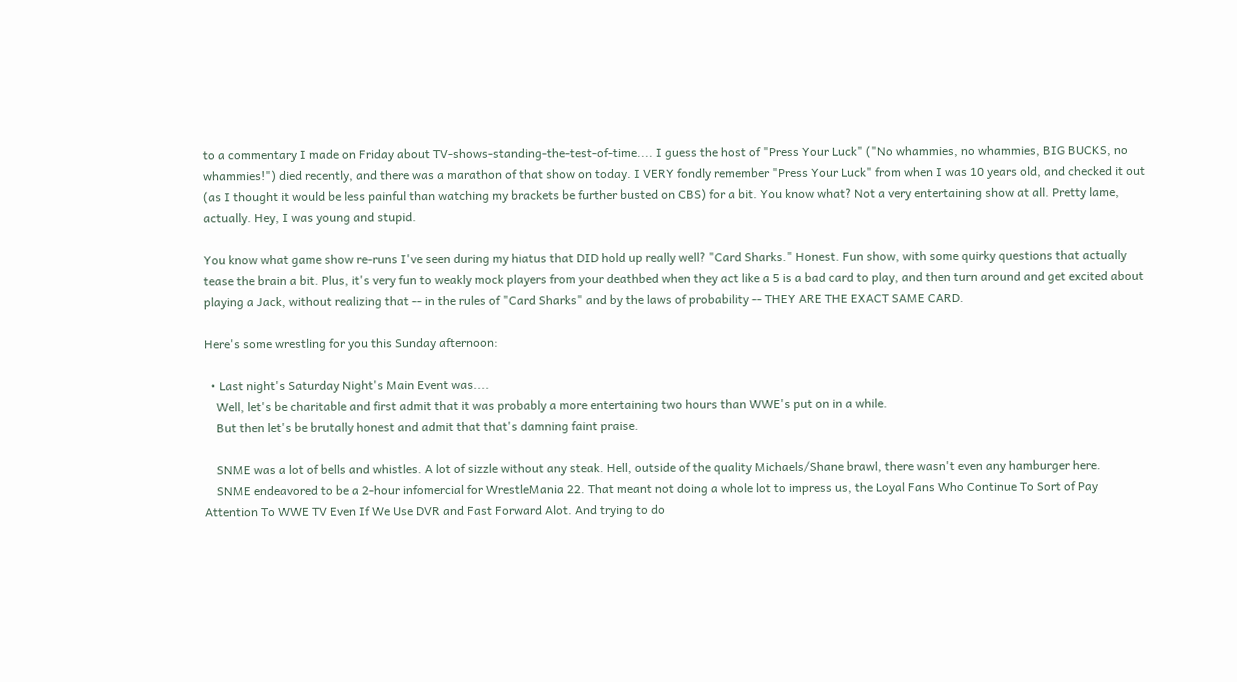to a commentary I made on Friday about TV-shows-standing-the-test-of-time.... I guess the host of "Press Your Luck" ("No whammies, no whammies, BIG BUCKS, no whammies!") died recently, and there was a marathon of that show on today. I VERY fondly remember "Press Your Luck" from when I was 10 years old, and checked it out (as I thought it would be less painful than watching my brackets be further busted on CBS) for a bit. You know what? Not a very entertaining show at all. Pretty lame, actually. Hey, I was young and stupid.

You know what game show re-runs I've seen during my hiatus that DID hold up really well? "Card Sharks." Honest. Fun show, with some quirky questions that actually tease the brain a bit. Plus, it's very fun to weakly mock players from your deathbed when they act like a 5 is a bad card to play, and then turn around and get excited about playing a Jack, without realizing that -- in the rules of "Card Sharks" and by the laws of probability -- THEY ARE THE EXACT SAME CARD.

Here's some wrestling for you this Sunday afternoon:

  • Last night's Saturday Night's Main Event was....
    Well, let's be charitable and first admit that it was probably a more entertaining two hours than WWE's put on in a while.
    But then let's be brutally honest and admit that that's damning faint praise.

    SNME was a lot of bells and whistles. A lot of sizzle without any steak. Hell, outside of the quality Michaels/Shane brawl, there wasn't even any hamburger here.
    SNME endeavored to be a 2-hour infomercial for WrestleMania 22. That meant not doing a whole lot to impress us, the Loyal Fans Who Continue To Sort of Pay Attention To WWE TV Even If We Use DVR and Fast Forward Alot. And trying to do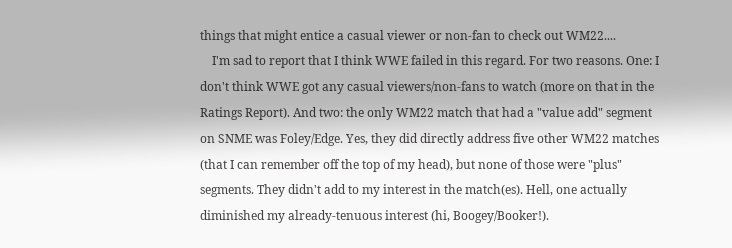things that might entice a casual viewer or non-fan to check out WM22....
    I'm sad to report that I think WWE failed in this regard. For two reasons. One: I don't think WWE got any casual viewers/non-fans to watch (more on that in the Ratings Report). And two: the only WM22 match that had a "value add" segment on SNME was Foley/Edge. Yes, they did directly address five other WM22 matches (that I can remember off the top of my head), but none of those were "plus" segments. They didn't add to my interest in the match(es). Hell, one actually diminished my already-tenuous interest (hi, Boogey/Booker!).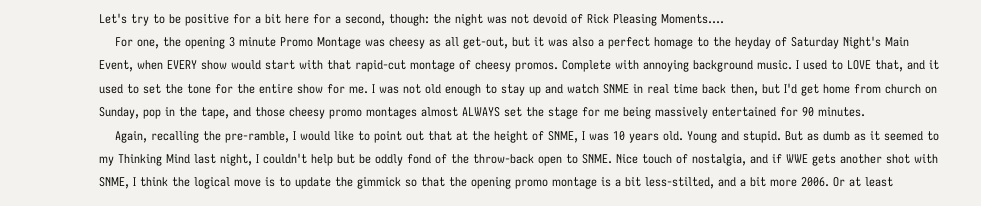Let's try to be positive for a bit here for a second, though: the night was not devoid of Rick Pleasing Moments....
    For one, the opening 3 minute Promo Montage was cheesy as all get-out, but it was also a perfect homage to the heyday of Saturday Night's Main Event, when EVERY show would start with that rapid-cut montage of cheesy promos. Complete with annoying background music. I used to LOVE that, and it used to set the tone for the entire show for me. I was not old enough to stay up and watch SNME in real time back then, but I'd get home from church on Sunday, pop in the tape, and those cheesy promo montages almost ALWAYS set the stage for me being massively entertained for 90 minutes.
    Again, recalling the pre-ramble, I would like to point out that at the height of SNME, I was 10 years old. Young and stupid. But as dumb as it seemed to my Thinking Mind last night, I couldn't help but be oddly fond of the throw-back open to SNME. Nice touch of nostalgia, and if WWE gets another shot with SNME, I think the logical move is to update the gimmick so that the opening promo montage is a bit less-stilted, and a bit more 2006. Or at least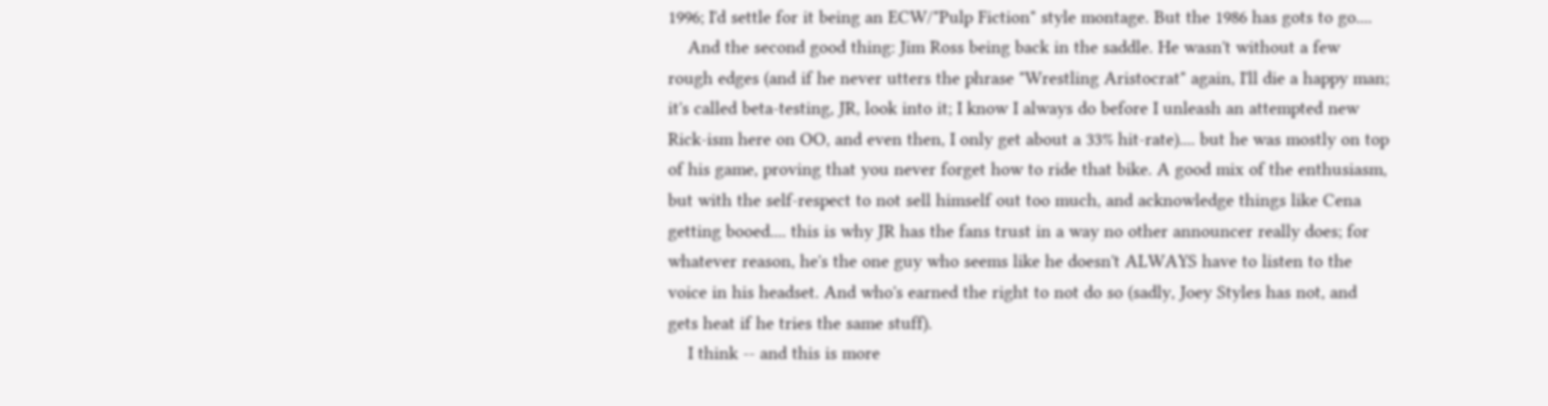1996; I'd settle for it being an ECW/"Pulp Fiction" style montage. But the 1986 has gots to go....
    And the second good thing: Jim Ross being back in the saddle. He wasn't without a few rough edges (and if he never utters the phrase "Wrestling Aristocrat" again, I'll die a happy man; it's called beta-testing, JR, look into it; I know I always do before I unleash an attempted new Rick-ism here on OO, and even then, I only get about a 33% hit-rate).... but he was mostly on top of his game, proving that you never forget how to ride that bike. A good mix of the enthusiasm, but with the self-respect to not sell himself out too much, and acknowledge things like Cena getting booed.... this is why JR has the fans trust in a way no other announcer really does; for whatever reason, he's the one guy who seems like he doesn't ALWAYS have to listen to the voice in his headset. And who's earned the right to not do so (sadly, Joey Styles has not, and gets heat if he tries the same stuff).
    I think -- and this is more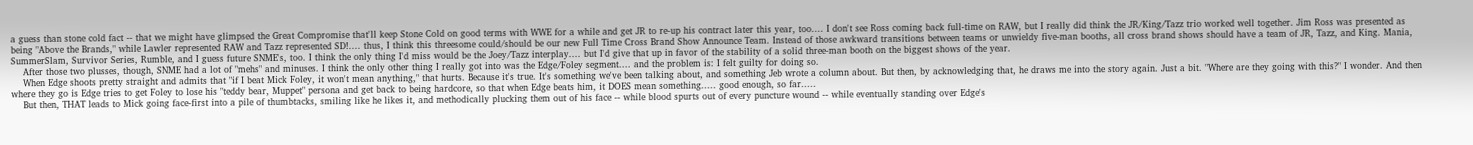a guess than stone cold fact -- that we might have glimpsed the Great Compromise that'll keep Stone Cold on good terms with WWE for a while and get JR to re-up his contract later this year, too.... I don't see Ross coming back full-time on RAW, but I really did think the JR/King/Tazz trio worked well together. Jim Ross was presented as being "Above the Brands," while Lawler represented RAW and Tazz represented SD!.... thus, I think this threesome could/should be our new Full Time Cross Brand Show Announce Team. Instead of those awkward transitions between teams or unwieldy five-man booths, all cross brand shows should have a team of JR, Tazz, and King. Mania, SummerSlam, Survivor Series, Rumble, and I guess future SNME's, too. I think the only thing I'd miss would be the Joey/Tazz interplay.... but I'd give that up in favor of the stability of a solid three-man booth on the biggest shows of the year.
    After those two plusses, though, SNME had a lot of "mehs" and minuses. I think the only other thing I really got into was the Edge/Foley segment.... and the problem is: I felt guilty for doing so.
    When Edge shoots pretty straight and admits that "if I beat Mick Foley, it won't mean anything," that hurts. Because it's true. It's something we've been talking about, and something Jeb wrote a column about. But then, by acknowledging that, he draws me into the story again. Just a bit. "Where are they going with this?" I wonder. And then where they go is Edge tries to get Foley to lose his "teddy bear, Muppet" persona and get back to being hardcore, so that when Edge beats him, it DOES mean something..... good enough, so far.....
    But then, THAT leads to Mick going face-first into a pile of thumbtacks, smiling like he likes it, and methodically plucking them out of his face -- while blood spurts out of every puncture wound -- while eventually standing over Edge's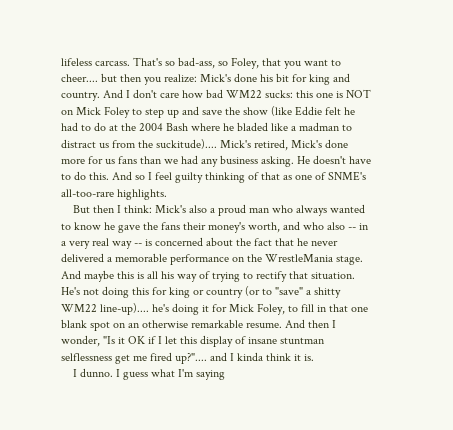lifeless carcass. That's so bad-ass, so Foley, that you want to cheer.... but then you realize: Mick's done his bit for king and country. And I don't care how bad WM22 sucks: this one is NOT on Mick Foley to step up and save the show (like Eddie felt he had to do at the 2004 Bash where he bladed like a madman to distract us from the suckitude).... Mick's retired, Mick's done more for us fans than we had any business asking. He doesn't have to do this. And so I feel guilty thinking of that as one of SNME's all-too-rare highlights.
    But then I think: Mick's also a proud man who always wanted to know he gave the fans their money's worth, and who also -- in a very real way -- is concerned about the fact that he never delivered a memorable performance on the WrestleMania stage. And maybe this is all his way of trying to rectify that situation. He's not doing this for king or country (or to "save" a shitty WM22 line-up).... he's doing it for Mick Foley, to fill in that one blank spot on an otherwise remarkable resume. And then I wonder, "Is it OK if I let this display of insane stuntman selflessness get me fired up?".... and I kinda think it is.
    I dunno. I guess what I'm saying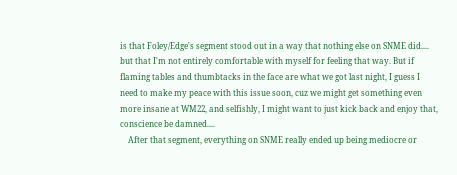is that Foley/Edge's segment stood out in a way that nothing else on SNME did.... but that I'm not entirely comfortable with myself for feeling that way. But if flaming tables and thumbtacks in the face are what we got last night, I guess I need to make my peace with this issue soon, cuz we might get something even more insane at WM22, and selfishly, I might want to just kick back and enjoy that, conscience be damned....
    After that segment, everything on SNME really ended up being mediocre or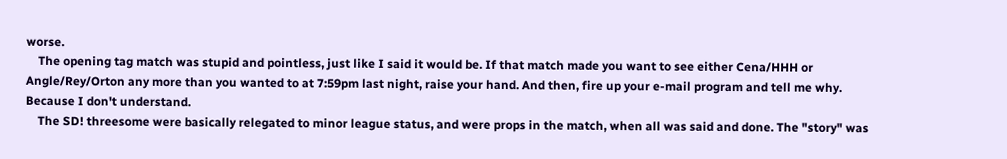worse.
    The opening tag match was stupid and pointless, just like I said it would be. If that match made you want to see either Cena/HHH or Angle/Rey/Orton any more than you wanted to at 7:59pm last night, raise your hand. And then, fire up your e-mail program and tell me why. Because I don't understand.
    The SD! threesome were basically relegated to minor league status, and were props in the match, when all was said and done. The "story" was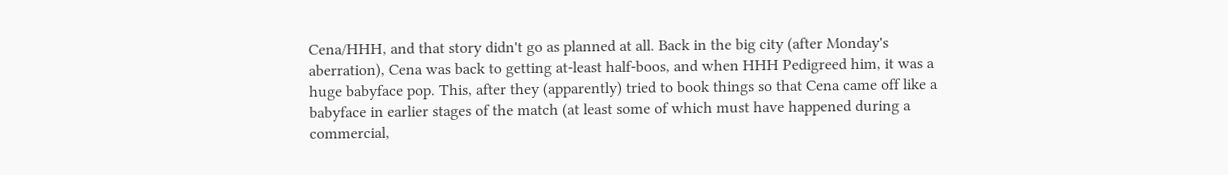Cena/HHH, and that story didn't go as planned at all. Back in the big city (after Monday's aberration), Cena was back to getting at-least half-boos, and when HHH Pedigreed him, it was a huge babyface pop. This, after they (apparently) tried to book things so that Cena came off like a babyface in earlier stages of the match (at least some of which must have happened during a commercial,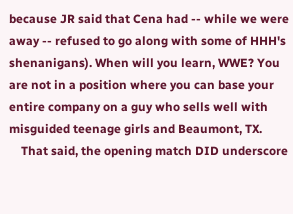because JR said that Cena had -- while we were away -- refused to go along with some of HHH's shenanigans). When will you learn, WWE? You are not in a position where you can base your entire company on a guy who sells well with misguided teenage girls and Beaumont, TX.
    That said, the opening match DID underscore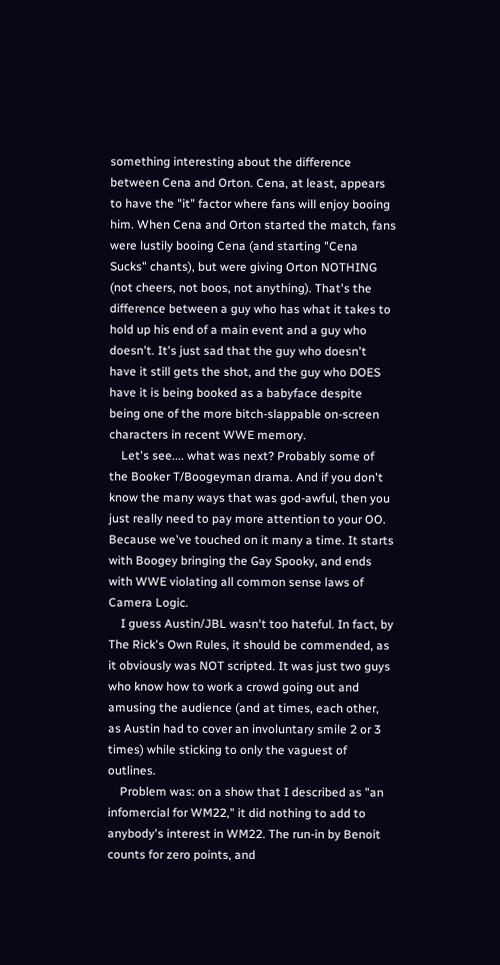something interesting about the difference between Cena and Orton. Cena, at least, appears to have the "it" factor where fans will enjoy booing him. When Cena and Orton started the match, fans were lustily booing Cena (and starting "Cena Sucks" chants), but were giving Orton NOTHING (not cheers, not boos, not anything). That's the difference between a guy who has what it takes to hold up his end of a main event and a guy who doesn't. It's just sad that the guy who doesn't have it still gets the shot, and the guy who DOES have it is being booked as a babyface despite being one of the more bitch-slappable on-screen characters in recent WWE memory.
    Let's see.... what was next? Probably some of the Booker T/Boogeyman drama. And if you don't know the many ways that was god-awful, then you just really need to pay more attention to your OO. Because we've touched on it many a time. It starts with Boogey bringing the Gay Spooky, and ends with WWE violating all common sense laws of Camera Logic.
    I guess Austin/JBL wasn't too hateful. In fact, by The Rick's Own Rules, it should be commended, as it obviously was NOT scripted. It was just two guys who know how to work a crowd going out and amusing the audience (and at times, each other, as Austin had to cover an involuntary smile 2 or 3 times) while sticking to only the vaguest of outlines.
    Problem was: on a show that I described as "an infomercial for WM22," it did nothing to add to anybody's interest in WM22. The run-in by Benoit counts for zero points, and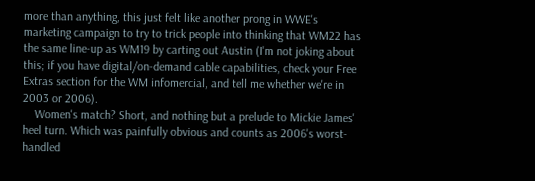more than anything, this just felt like another prong in WWE's marketing campaign to try to trick people into thinking that WM22 has the same line-up as WM19 by carting out Austin (I'm not joking about this; if you have digital/on-demand cable capabilities, check your Free Extras section for the WM infomercial, and tell me whether we're in 2003 or 2006).
    Women's match? Short, and nothing but a prelude to Mickie James' heel turn. Which was painfully obvious and counts as 2006's worst-handled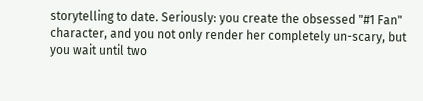storytelling to date. Seriously: you create the obsessed "#1 Fan" character, and you not only render her completely un-scary, but you wait until two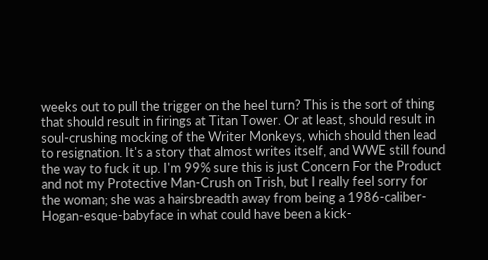weeks out to pull the trigger on the heel turn? This is the sort of thing that should result in firings at Titan Tower. Or at least, should result in soul-crushing mocking of the Writer Monkeys, which should then lead to resignation. It's a story that almost writes itself, and WWE still found the way to fuck it up. I'm 99% sure this is just Concern For the Product and not my Protective Man-Crush on Trish, but I really feel sorry for the woman; she was a hairsbreadth away from being a 1986-caliber-Hogan-esque-babyface in what could have been a kick-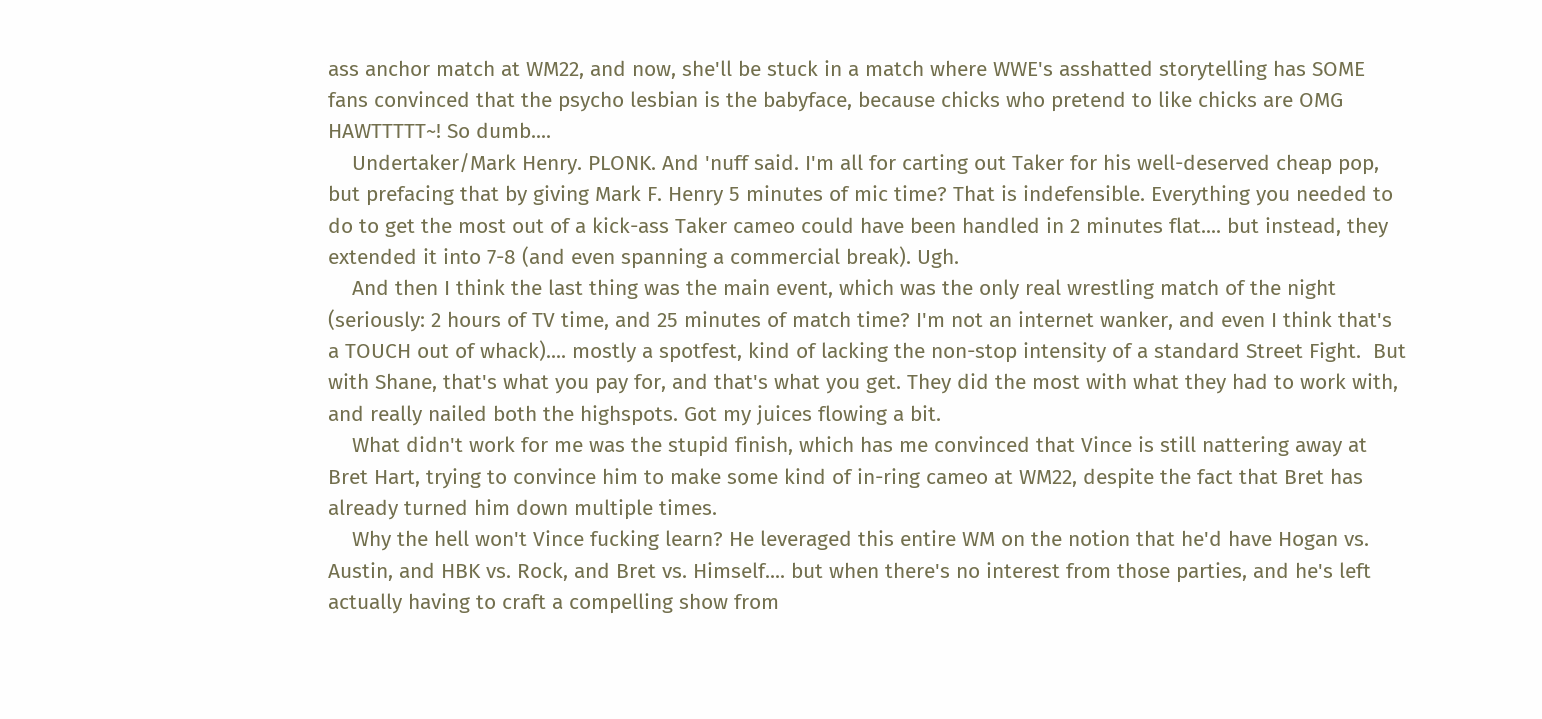ass anchor match at WM22, and now, she'll be stuck in a match where WWE's asshatted storytelling has SOME fans convinced that the psycho lesbian is the babyface, because chicks who pretend to like chicks are OMG HAWTTTTT~! So dumb....
    Undertaker/Mark Henry. PLONK. And 'nuff said. I'm all for carting out Taker for his well-deserved cheap pop, but prefacing that by giving Mark F. Henry 5 minutes of mic time? That is indefensible. Everything you needed to do to get the most out of a kick-ass Taker cameo could have been handled in 2 minutes flat.... but instead, they extended it into 7-8 (and even spanning a commercial break). Ugh.
    And then I think the last thing was the main event, which was the only real wrestling match of the night (seriously: 2 hours of TV time, and 25 minutes of match time? I'm not an internet wanker, and even I think that's a TOUCH out of whack).... mostly a spotfest, kind of lacking the non-stop intensity of a standard Street Fight.  But with Shane, that's what you pay for, and that's what you get. They did the most with what they had to work with, and really nailed both the highspots. Got my juices flowing a bit.
    What didn't work for me was the stupid finish, which has me convinced that Vince is still nattering away at Bret Hart, trying to convince him to make some kind of in-ring cameo at WM22, despite the fact that Bret has already turned him down multiple times.
    Why the hell won't Vince fucking learn? He leveraged this entire WM on the notion that he'd have Hogan vs. Austin, and HBK vs. Rock, and Bret vs. Himself.... but when there's no interest from those parties, and he's left actually having to craft a compelling show from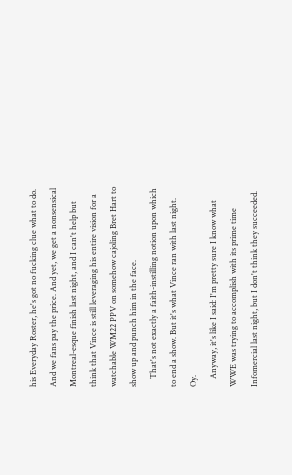his Everyday Roster, he's got no fucking clue what to do. And we fans pay the price. And yet, we get a nonsensical Montreal-esque finish last night, and I can't help but think that Vince is still leveraging his entire vision for a watchable WM22 PPV on somehow cajoling Bret Hart to show up and punch him in the face.
    That's not exactly a faith-instilling notion upon which to end a show. But it's what Vince ran with last night. Oy.
    Anyway, it's like I said: I'm pretty sure I know what WWE was trying to accomplish with its prime time Infomercial last night, but I don't think they succeeded.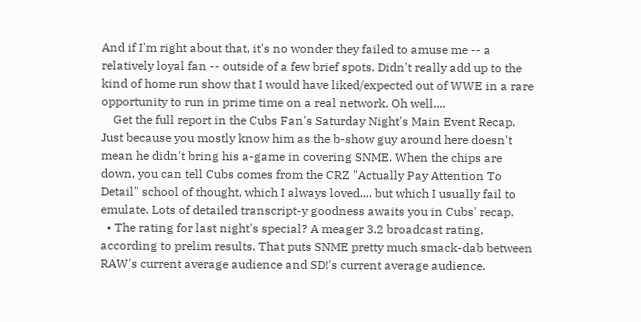And if I'm right about that, it's no wonder they failed to amuse me -- a relatively loyal fan -- outside of a few brief spots. Didn't really add up to the kind of home run show that I would have liked/expected out of WWE in a rare opportunity to run in prime time on a real network. Oh well....
    Get the full report in the Cubs Fan's Saturday Night's Main Event Recap. Just because you mostly know him as the b-show guy around here doesn't mean he didn't bring his a-game in covering SNME. When the chips are down, you can tell Cubs comes from the CRZ "Actually Pay Attention To Detail" school of thought, which I always loved.... but which I usually fail to emulate. Lots of detailed transcript-y goodness awaits you in Cubs' recap.
  • The rating for last night's special? A meager 3.2 broadcast rating, according to prelim results. That puts SNME pretty much smack-dab between RAW's current average audience and SD!'s current average audience.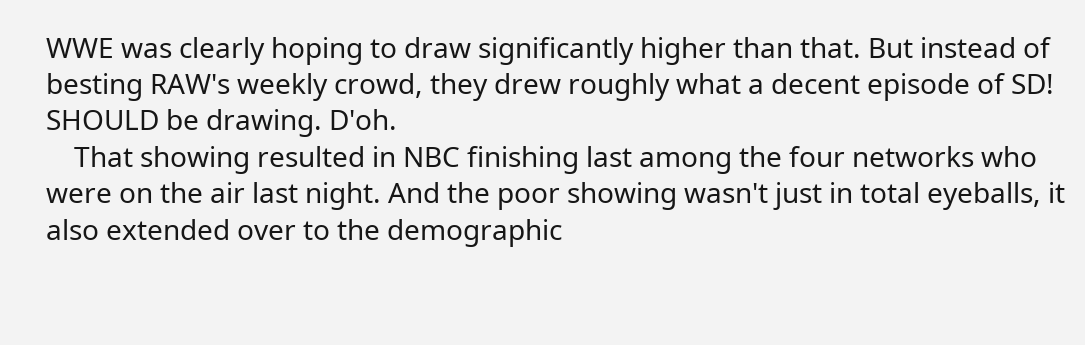WWE was clearly hoping to draw significantly higher than that. But instead of besting RAW's weekly crowd, they drew roughly what a decent episode of SD! SHOULD be drawing. D'oh.
    That showing resulted in NBC finishing last among the four networks who were on the air last night. And the poor showing wasn't just in total eyeballs, it also extended over to the demographic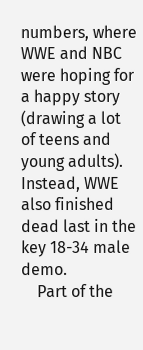numbers, where WWE and NBC were hoping for a happy story (drawing a lot of teens and young adults). Instead, WWE also finished dead last in the key 18-34 male demo.
    Part of the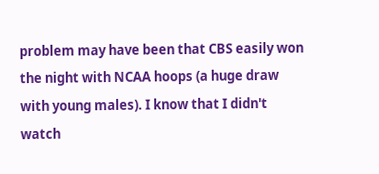problem may have been that CBS easily won the night with NCAA hoops (a huge draw with young males). I know that I didn't watch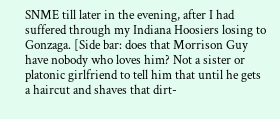SNME till later in the evening, after I had suffered through my Indiana Hoosiers losing to Gonzaga. [Side bar: does that Morrison Guy have nobody who loves him? Not a sister or platonic girlfriend to tell him that until he gets a haircut and shaves that dirt-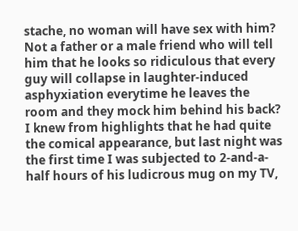stache, no woman will have sex with him? Not a father or a male friend who will tell him that he looks so ridiculous that every guy will collapse in laughter-induced asphyxiation everytime he leaves the room and they mock him behind his back? I knew from highlights that he had quite the comical appearance, but last night was the first time I was subjected to 2-and-a-half hours of his ludicrous mug on my TV,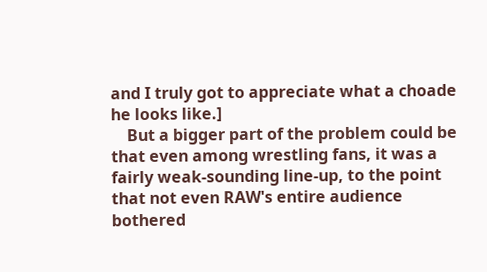and I truly got to appreciate what a choade he looks like.]
    But a bigger part of the problem could be that even among wrestling fans, it was a fairly weak-sounding line-up, to the point that not even RAW's entire audience bothered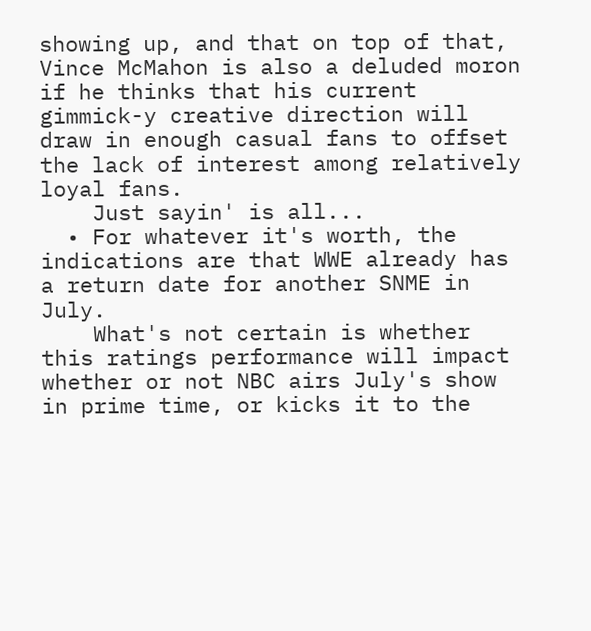showing up, and that on top of that, Vince McMahon is also a deluded moron if he thinks that his current gimmick-y creative direction will draw in enough casual fans to offset the lack of interest among relatively loyal fans.
    Just sayin' is all...
  • For whatever it's worth, the indications are that WWE already has a return date for another SNME in July.
    What's not certain is whether this ratings performance will impact whether or not NBC airs July's show in prime time, or kicks it to the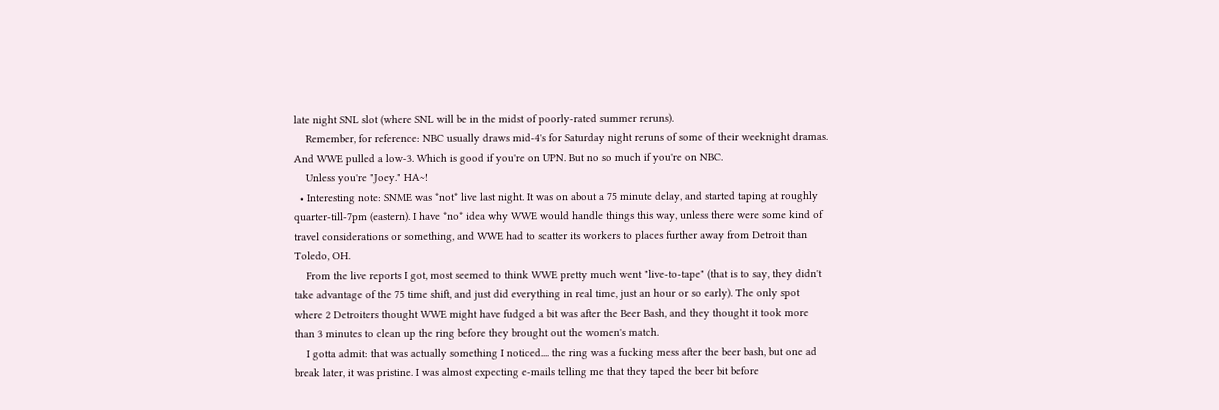late night SNL slot (where SNL will be in the midst of poorly-rated summer reruns).
    Remember, for reference: NBC usually draws mid-4's for Saturday night reruns of some of their weeknight dramas. And WWE pulled a low-3. Which is good if you're on UPN. But no so much if you're on NBC.
    Unless you're "Joey." HA~!
  • Interesting note: SNME was *not* live last night. It was on about a 75 minute delay, and started taping at roughly quarter-till-7pm (eastern). I have *no* idea why WWE would handle things this way, unless there were some kind of travel considerations or something, and WWE had to scatter its workers to places further away from Detroit than Toledo, OH.
    From the live reports I got, most seemed to think WWE pretty much went "live-to-tape" (that is to say, they didn't take advantage of the 75 time shift, and just did everything in real time, just an hour or so early). The only spot where 2 Detroiters thought WWE might have fudged a bit was after the Beer Bash, and they thought it took more than 3 minutes to clean up the ring before they brought out the women's match.
    I gotta admit: that was actually something I noticed.... the ring was a fucking mess after the beer bash, but one ad break later, it was pristine. I was almost expecting e-mails telling me that they taped the beer bit before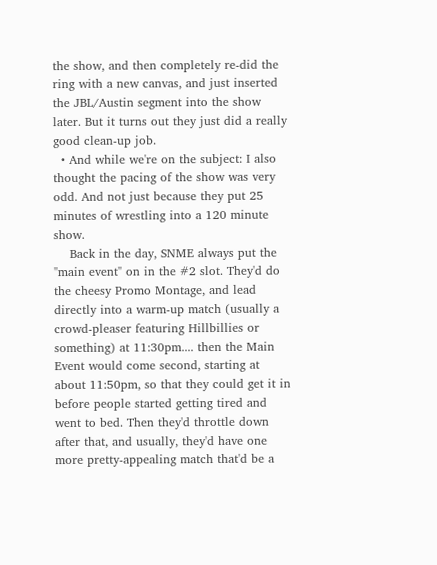the show, and then completely re-did the ring with a new canvas, and just inserted the JBL/Austin segment into the show later. But it turns out they just did a really good clean-up job.
  • And while we're on the subject: I also thought the pacing of the show was very odd. And not just because they put 25 minutes of wrestling into a 120 minute show.
    Back in the day, SNME always put the "main event" on in the #2 slot. They'd do the cheesy Promo Montage, and lead directly into a warm-up match (usually a crowd-pleaser featuring Hillbillies or something) at 11:30pm.... then the Main Event would come second, starting at about 11:50pm, so that they could get it in before people started getting tired and went to bed. Then they'd throttle down after that, and usually, they'd have one more pretty-appealing match that'd be a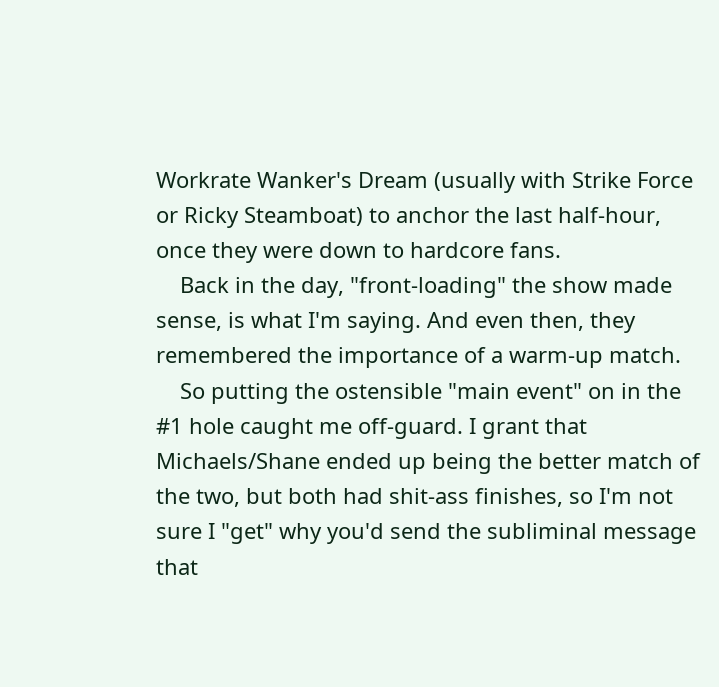Workrate Wanker's Dream (usually with Strike Force or Ricky Steamboat) to anchor the last half-hour, once they were down to hardcore fans.
    Back in the day, "front-loading" the show made sense, is what I'm saying. And even then, they remembered the importance of a warm-up match.
    So putting the ostensible "main event" on in the #1 hole caught me off-guard. I grant that Michaels/Shane ended up being the better match of the two, but both had shit-ass finishes, so I'm not sure I "get" why you'd send the subliminal message that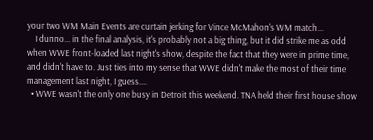your two WM Main Events are curtain jerking for Vince McMahon's WM match...
    I dunno... in the final analysis, it's probably not a big thing, but it did strike me as odd when WWE front-loaded last night's show, despite the fact that they were in prime time, and didn't have to. Just ties into my sense that WWE didn't make the most of their time management last night, I guess....
  • WWE wasn't the only one busy in Detroit this weekend. TNA held their first house show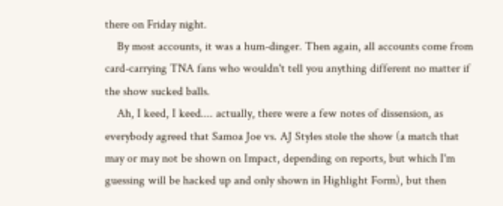there on Friday night.
    By most accounts, it was a hum-dinger. Then again, all accounts come from card-carrying TNA fans who wouldn't tell you anything different no matter if the show sucked balls.
    Ah, I keed, I keed.... actually, there were a few notes of dissension, as everybody agreed that Samoa Joe vs. AJ Styles stole the show (a match that may or may not be shown on Impact, depending on reports, but which I'm guessing will be hacked up and only shown in Highlight Form), but then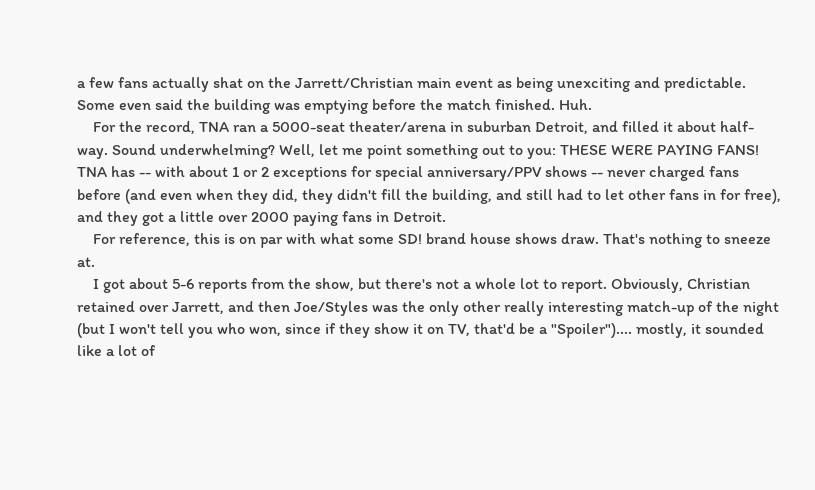a few fans actually shat on the Jarrett/Christian main event as being unexciting and predictable. Some even said the building was emptying before the match finished. Huh.
    For the record, TNA ran a 5000-seat theater/arena in suburban Detroit, and filled it about half-way. Sound underwhelming? Well, let me point something out to you: THESE WERE PAYING FANS! TNA has -- with about 1 or 2 exceptions for special anniversary/PPV shows -- never charged fans before (and even when they did, they didn't fill the building, and still had to let other fans in for free), and they got a little over 2000 paying fans in Detroit.
    For reference, this is on par with what some SD! brand house shows draw. That's nothing to sneeze at.
    I got about 5-6 reports from the show, but there's not a whole lot to report. Obviously, Christian retained over Jarrett, and then Joe/Styles was the only other really interesting match-up of the night (but I won't tell you who won, since if they show it on TV, that'd be a "Spoiler").... mostly, it sounded like a lot of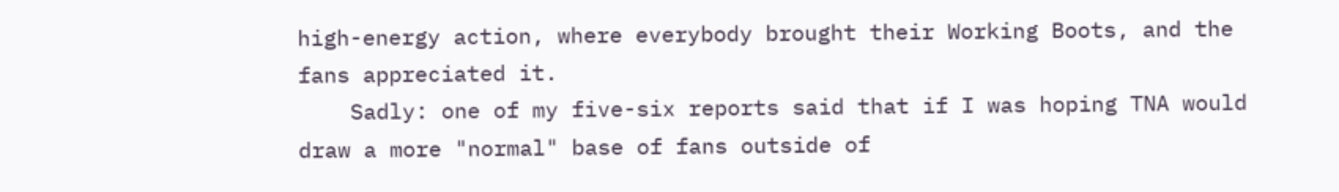high-energy action, where everybody brought their Working Boots, and the fans appreciated it.
    Sadly: one of my five-six reports said that if I was hoping TNA would draw a more "normal" base of fans outside of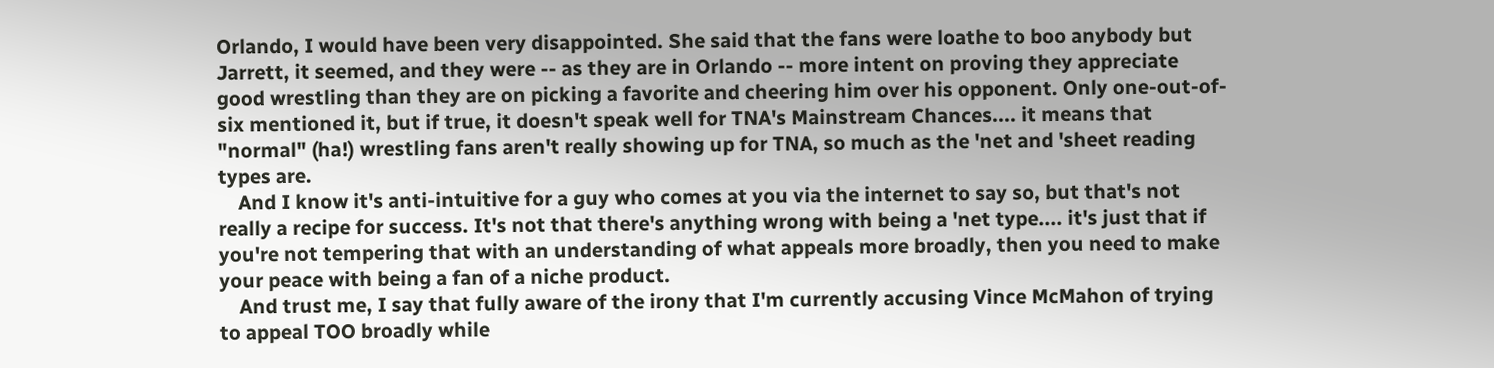Orlando, I would have been very disappointed. She said that the fans were loathe to boo anybody but Jarrett, it seemed, and they were -- as they are in Orlando -- more intent on proving they appreciate good wrestling than they are on picking a favorite and cheering him over his opponent. Only one-out-of-six mentioned it, but if true, it doesn't speak well for TNA's Mainstream Chances.... it means that "normal" (ha!) wrestling fans aren't really showing up for TNA, so much as the 'net and 'sheet reading types are.
    And I know it's anti-intuitive for a guy who comes at you via the internet to say so, but that's not really a recipe for success. It's not that there's anything wrong with being a 'net type.... it's just that if you're not tempering that with an understanding of what appeals more broadly, then you need to make your peace with being a fan of a niche product.
    And trust me, I say that fully aware of the irony that I'm currently accusing Vince McMahon of trying to appeal TOO broadly while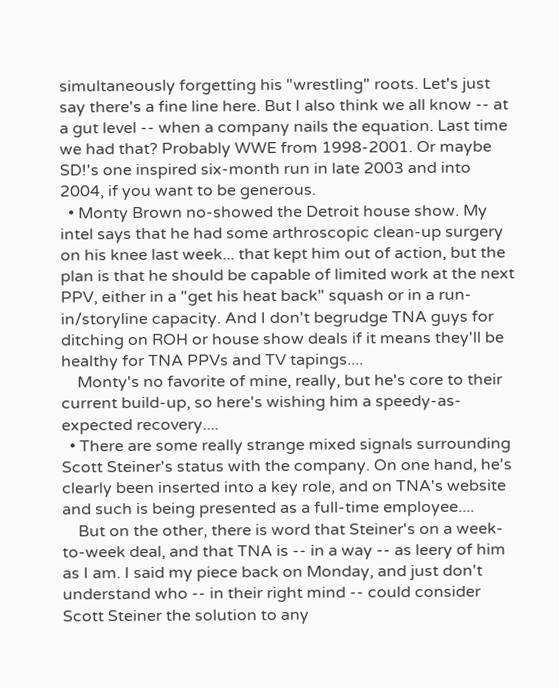simultaneously forgetting his "wrestling" roots. Let's just say there's a fine line here. But I also think we all know -- at a gut level -- when a company nails the equation. Last time we had that? Probably WWE from 1998-2001. Or maybe SD!'s one inspired six-month run in late 2003 and into 2004, if you want to be generous.
  • Monty Brown no-showed the Detroit house show. My intel says that he had some arthroscopic clean-up surgery on his knee last week... that kept him out of action, but the plan is that he should be capable of limited work at the next PPV, either in a "get his heat back" squash or in a run-in/storyline capacity. And I don't begrudge TNA guys for ditching on ROH or house show deals if it means they'll be healthy for TNA PPVs and TV tapings....
    Monty's no favorite of mine, really, but he's core to their current build-up, so here's wishing him a speedy-as-expected recovery....
  • There are some really strange mixed signals surrounding Scott Steiner's status with the company. On one hand, he's clearly been inserted into a key role, and on TNA's website and such is being presented as a full-time employee....
    But on the other, there is word that Steiner's on a week-to-week deal, and that TNA is -- in a way -- as leery of him as I am. I said my piece back on Monday, and just don't understand who -- in their right mind -- could consider Scott Steiner the solution to any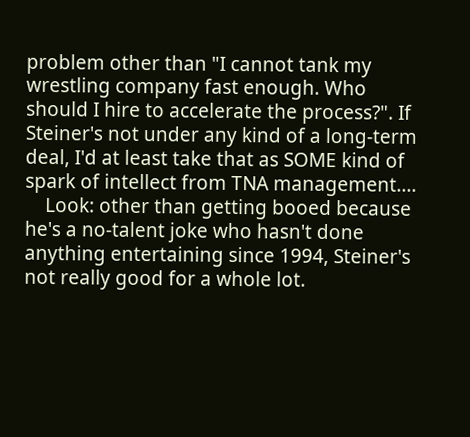problem other than "I cannot tank my wrestling company fast enough. Who should I hire to accelerate the process?". If Steiner's not under any kind of a long-term deal, I'd at least take that as SOME kind of spark of intellect from TNA management....
    Look: other than getting booed because he's a no-talent joke who hasn't done anything entertaining since 1994, Steiner's not really good for a whole lot.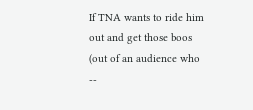If TNA wants to ride him out and get those boos (out of an audience who --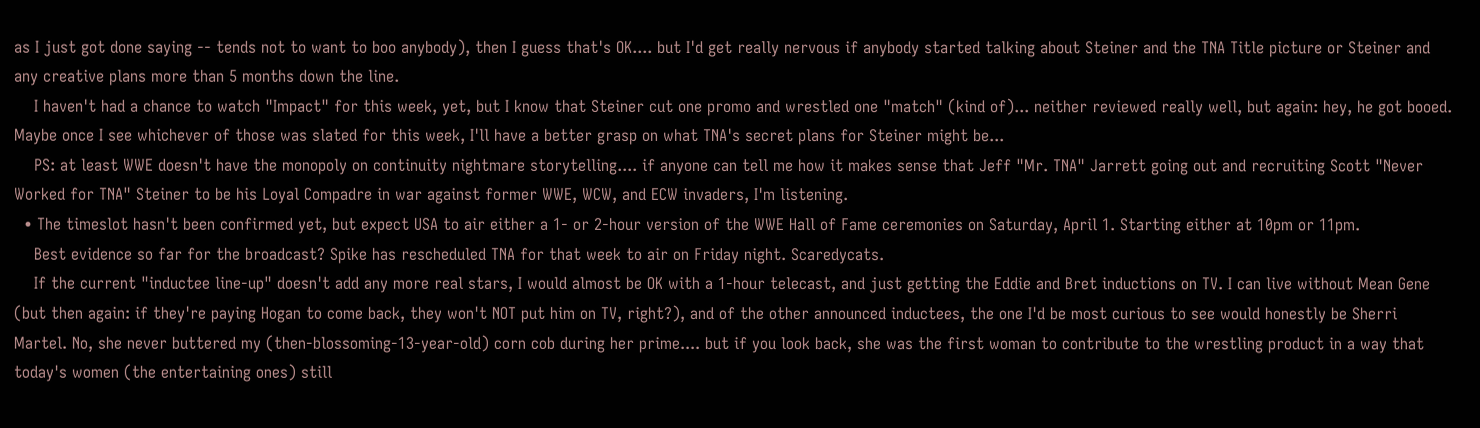as I just got done saying -- tends not to want to boo anybody), then I guess that's OK.... but I'd get really nervous if anybody started talking about Steiner and the TNA Title picture or Steiner and any creative plans more than 5 months down the line.
    I haven't had a chance to watch "Impact" for this week, yet, but I know that Steiner cut one promo and wrestled one "match" (kind of)... neither reviewed really well, but again: hey, he got booed. Maybe once I see whichever of those was slated for this week, I'll have a better grasp on what TNA's secret plans for Steiner might be...
    PS: at least WWE doesn't have the monopoly on continuity nightmare storytelling.... if anyone can tell me how it makes sense that Jeff "Mr. TNA" Jarrett going out and recruiting Scott "Never Worked for TNA" Steiner to be his Loyal Compadre in war against former WWE, WCW, and ECW invaders, I'm listening.
  • The timeslot hasn't been confirmed yet, but expect USA to air either a 1- or 2-hour version of the WWE Hall of Fame ceremonies on Saturday, April 1. Starting either at 10pm or 11pm.
    Best evidence so far for the broadcast? Spike has rescheduled TNA for that week to air on Friday night. Scaredycats.
    If the current "inductee line-up" doesn't add any more real stars, I would almost be OK with a 1-hour telecast, and just getting the Eddie and Bret inductions on TV. I can live without Mean Gene (but then again: if they're paying Hogan to come back, they won't NOT put him on TV, right?), and of the other announced inductees, the one I'd be most curious to see would honestly be Sherri Martel. No, she never buttered my (then-blossoming-13-year-old) corn cob during her prime.... but if you look back, she was the first woman to contribute to the wrestling product in a way that today's women (the entertaining ones) still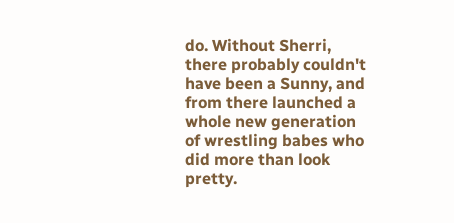do. Without Sherri, there probably couldn't have been a Sunny, and from there launched a whole new generation of wrestling babes who did more than look pretty.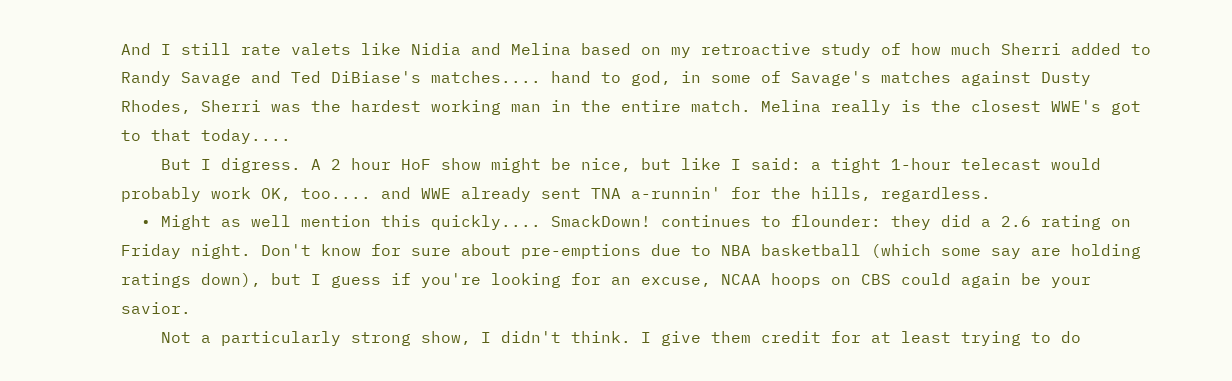And I still rate valets like Nidia and Melina based on my retroactive study of how much Sherri added to Randy Savage and Ted DiBiase's matches.... hand to god, in some of Savage's matches against Dusty Rhodes, Sherri was the hardest working man in the entire match. Melina really is the closest WWE's got to that today....
    But I digress. A 2 hour HoF show might be nice, but like I said: a tight 1-hour telecast would probably work OK, too.... and WWE already sent TNA a-runnin' for the hills, regardless.
  • Might as well mention this quickly.... SmackDown! continues to flounder: they did a 2.6 rating on Friday night. Don't know for sure about pre-emptions due to NBA basketball (which some say are holding ratings down), but I guess if you're looking for an excuse, NCAA hoops on CBS could again be your savior.
    Not a particularly strong show, I didn't think. I give them credit for at least trying to do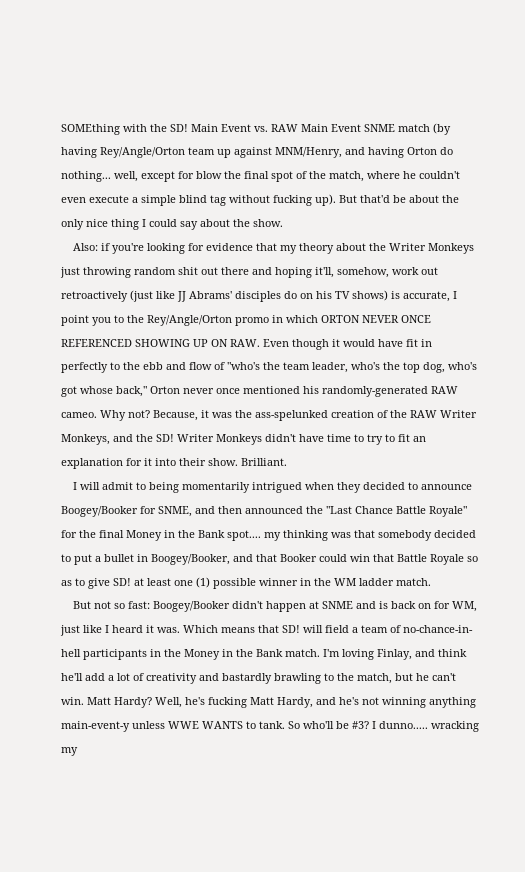SOMEthing with the SD! Main Event vs. RAW Main Event SNME match (by having Rey/Angle/Orton team up against MNM/Henry, and having Orton do nothing... well, except for blow the final spot of the match, where he couldn't even execute a simple blind tag without fucking up). But that'd be about the only nice thing I could say about the show.
    Also: if you're looking for evidence that my theory about the Writer Monkeys just throwing random shit out there and hoping it'll, somehow, work out retroactively (just like JJ Abrams' disciples do on his TV shows) is accurate, I point you to the Rey/Angle/Orton promo in which ORTON NEVER ONCE REFERENCED SHOWING UP ON RAW. Even though it would have fit in perfectly to the ebb and flow of "who's the team leader, who's the top dog, who's got whose back," Orton never once mentioned his randomly-generated RAW cameo. Why not? Because, it was the ass-spelunked creation of the RAW Writer Monkeys, and the SD! Writer Monkeys didn't have time to try to fit an explanation for it into their show. Brilliant.
    I will admit to being momentarily intrigued when they decided to announce Boogey/Booker for SNME, and then announced the "Last Chance Battle Royale" for the final Money in the Bank spot.... my thinking was that somebody decided to put a bullet in Boogey/Booker, and that Booker could win that Battle Royale so as to give SD! at least one (1) possible winner in the WM ladder match.
    But not so fast: Boogey/Booker didn't happen at SNME and is back on for WM, just like I heard it was. Which means that SD! will field a team of no-chance-in-hell participants in the Money in the Bank match. I'm loving Finlay, and think he'll add a lot of creativity and bastardly brawling to the match, but he can't win. Matt Hardy? Well, he's fucking Matt Hardy, and he's not winning anything main-event-y unless WWE WANTS to tank. So who'll be #3? I dunno..... wracking my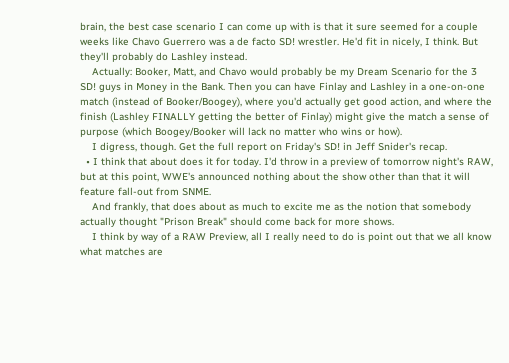brain, the best case scenario I can come up with is that it sure seemed for a couple weeks like Chavo Guerrero was a de facto SD! wrestler. He'd fit in nicely, I think. But they'll probably do Lashley instead.
    Actually: Booker, Matt, and Chavo would probably be my Dream Scenario for the 3 SD! guys in Money in the Bank. Then you can have Finlay and Lashley in a one-on-one match (instead of Booker/Boogey), where you'd actually get good action, and where the finish (Lashley FINALLY getting the better of Finlay) might give the match a sense of purpose (which Boogey/Booker will lack no matter who wins or how).
    I digress, though. Get the full report on Friday's SD! in Jeff Snider's recap.
  • I think that about does it for today. I'd throw in a preview of tomorrow night's RAW, but at this point, WWE's announced nothing about the show other than that it will feature fall-out from SNME.
    And frankly, that does about as much to excite me as the notion that somebody actually thought "Prison Break" should come back for more shows.
    I think by way of a RAW Preview, all I really need to do is point out that we all know what matches are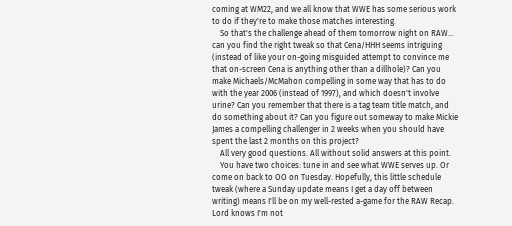coming at WM22, and we all know that WWE has some serious work to do if they're to make those matches interesting.
    So that's the challenge ahead of them tomorrow night on RAW... can you find the right tweak so that Cena/HHH seems intriguing (instead of like your on-going misguided attempt to convince me that on-screen Cena is anything other than a dillhole)? Can you make Michaels/McMahon compelling in some way that has to do with the year 2006 (instead of 1997), and which doesn't involve urine? Can you remember that there is a tag team title match, and do something about it? Can you figure out someway to make Mickie James a compelling challenger in 2 weeks when you should have spent the last 2 months on this project?
    All very good questions. All without solid answers at this point.
    You have two choices: tune in and see what WWE serves up. Or come on back to OO on Tuesday. Hopefully, this little schedule tweak (where a Sunday update means I get a day off between writing) means I'll be on my well-rested a-game for the RAW Recap. Lord knows I'm not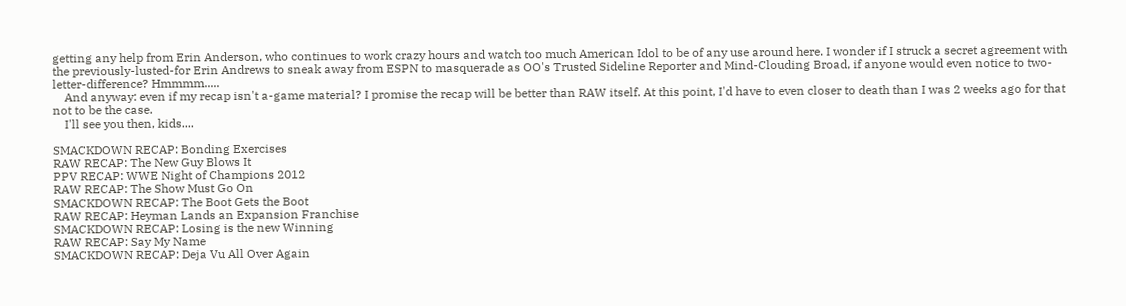getting any help from Erin Anderson, who continues to work crazy hours and watch too much American Idol to be of any use around here. I wonder if I struck a secret agreement with the previously-lusted-for Erin Andrews to sneak away from ESPN to masquerade as OO's Trusted Sideline Reporter and Mind-Clouding Broad, if anyone would even notice to two-letter-difference? Hmmmm.....
    And anyway: even if my recap isn't a-game material? I promise the recap will be better than RAW itself. At this point, I'd have to even closer to death than I was 2 weeks ago for that not to be the case.
    I'll see you then, kids....

SMACKDOWN RECAP: Bonding Exercises
RAW RECAP: The New Guy Blows It
PPV RECAP: WWE Night of Champions 2012
RAW RECAP: The Show Must Go On
SMACKDOWN RECAP: The Boot Gets the Boot
RAW RECAP: Heyman Lands an Expansion Franchise
SMACKDOWN RECAP: Losing is the new Winning
RAW RECAP: Say My Name
SMACKDOWN RECAP: Deja Vu All Over Again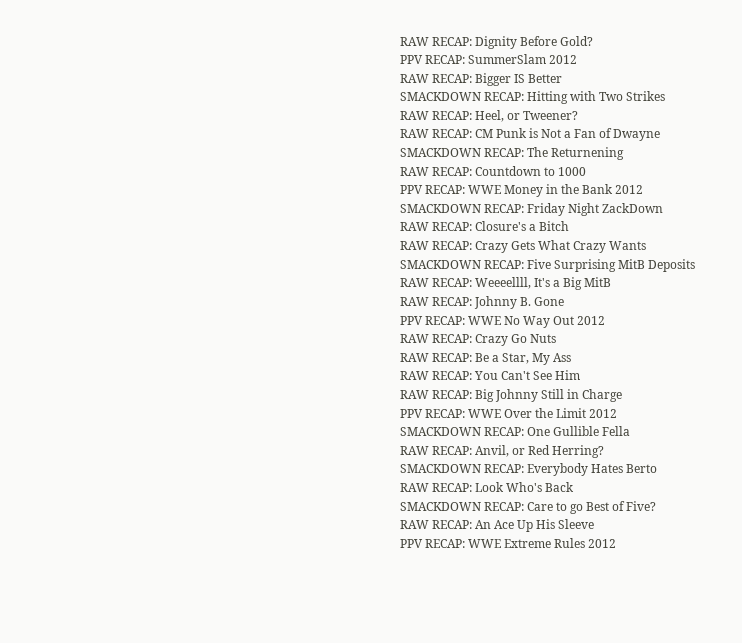RAW RECAP: Dignity Before Gold?
PPV RECAP: SummerSlam 2012
RAW RECAP: Bigger IS Better
SMACKDOWN RECAP: Hitting with Two Strikes
RAW RECAP: Heel, or Tweener?
RAW RECAP: CM Punk is Not a Fan of Dwayne
SMACKDOWN RECAP: The Returnening
RAW RECAP: Countdown to 1000
PPV RECAP: WWE Money in the Bank 2012
SMACKDOWN RECAP: Friday Night ZackDown
RAW RECAP: Closure's a Bitch
RAW RECAP: Crazy Gets What Crazy Wants
SMACKDOWN RECAP: Five Surprising MitB Deposits
RAW RECAP: Weeeellll, It's a Big MitB
RAW RECAP: Johnny B. Gone
PPV RECAP: WWE No Way Out 2012
RAW RECAP: Crazy Go Nuts
RAW RECAP: Be a Star, My Ass
RAW RECAP: You Can't See Him
RAW RECAP: Big Johnny Still in Charge
PPV RECAP: WWE Over the Limit 2012
SMACKDOWN RECAP: One Gullible Fella
RAW RECAP: Anvil, or Red Herring?
SMACKDOWN RECAP: Everybody Hates Berto
RAW RECAP: Look Who's Back
SMACKDOWN RECAP: Care to go Best of Five?
RAW RECAP: An Ace Up His Sleeve
PPV RECAP: WWE Extreme Rules 2012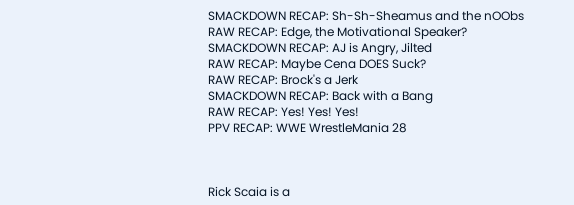SMACKDOWN RECAP: Sh-Sh-Sheamus and the nOObs
RAW RECAP: Edge, the Motivational Speaker?
SMACKDOWN RECAP: AJ is Angry, Jilted
RAW RECAP: Maybe Cena DOES Suck?
RAW RECAP: Brock's a Jerk
SMACKDOWN RECAP: Back with a Bang
RAW RECAP: Yes! Yes! Yes!
PPV RECAP: WWE WrestleMania 28



Rick Scaia is a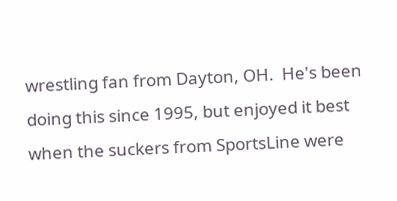wrestling fan from Dayton, OH.  He's been doing this since 1995, but enjoyed it best when the suckers from SportsLine were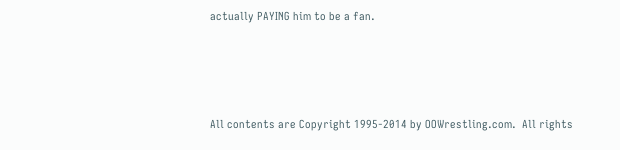actually PAYING him to be a fan.




All contents are Copyright 1995-2014 by OOWrestling.com.  All rights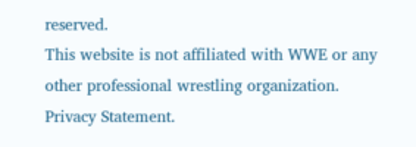reserved.
This website is not affiliated with WWE or any other professional wrestling organization.  Privacy Statement.